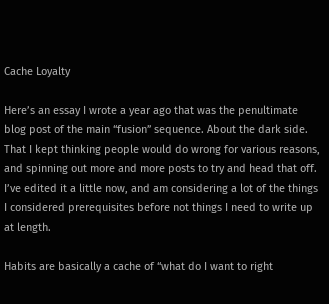Cache Loyalty

Here’s an essay I wrote a year ago that was the penultimate blog post of the main “fusion” sequence. About the dark side. That I kept thinking people would do wrong for various reasons, and spinning out more and more posts to try and head that off. I’ve edited it a little now, and am considering a lot of the things I considered prerequisites before not things I need to write up at length.

Habits are basically a cache of “what do I want to right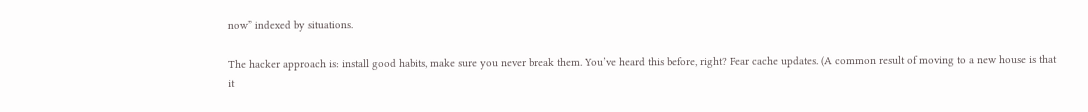now” indexed by situations.

The hacker approach is: install good habits, make sure you never break them. You’ve heard this before, right? Fear cache updates. (A common result of moving to a new house is that it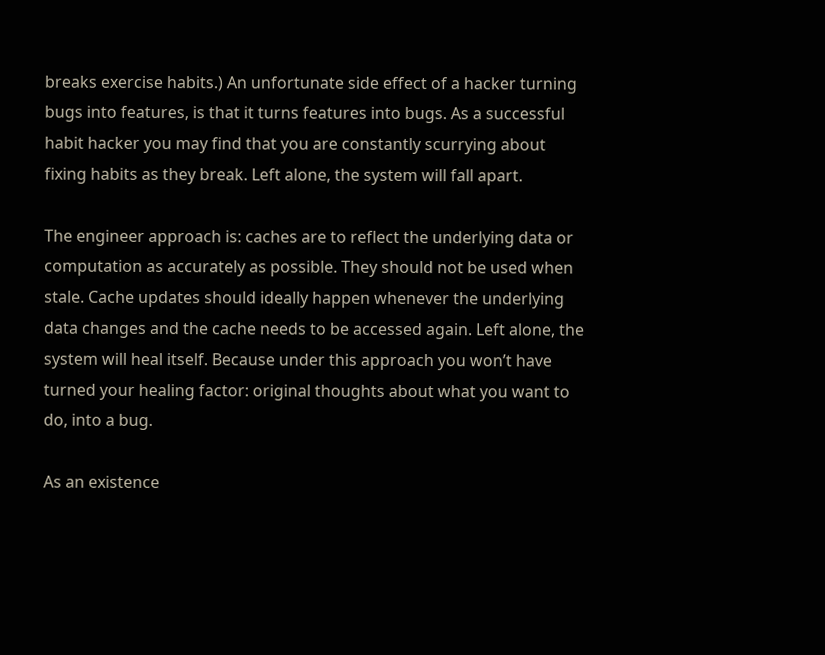breaks exercise habits.) An unfortunate side effect of a hacker turning bugs into features, is that it turns features into bugs. As a successful habit hacker you may find that you are constantly scurrying about fixing habits as they break. Left alone, the system will fall apart.

The engineer approach is: caches are to reflect the underlying data or computation as accurately as possible. They should not be used when stale. Cache updates should ideally happen whenever the underlying data changes and the cache needs to be accessed again. Left alone, the system will heal itself. Because under this approach you won’t have turned your healing factor: original thoughts about what you want to do, into a bug.

As an existence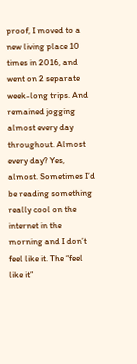proof, I moved to a new living place 10 times in 2016, and went on 2 separate week-long trips. And remained jogging almost every day throughout. Almost every day? Yes, almost. Sometimes I’d be reading something really cool on the internet in the morning and I don’t feel like it. The “feel like it”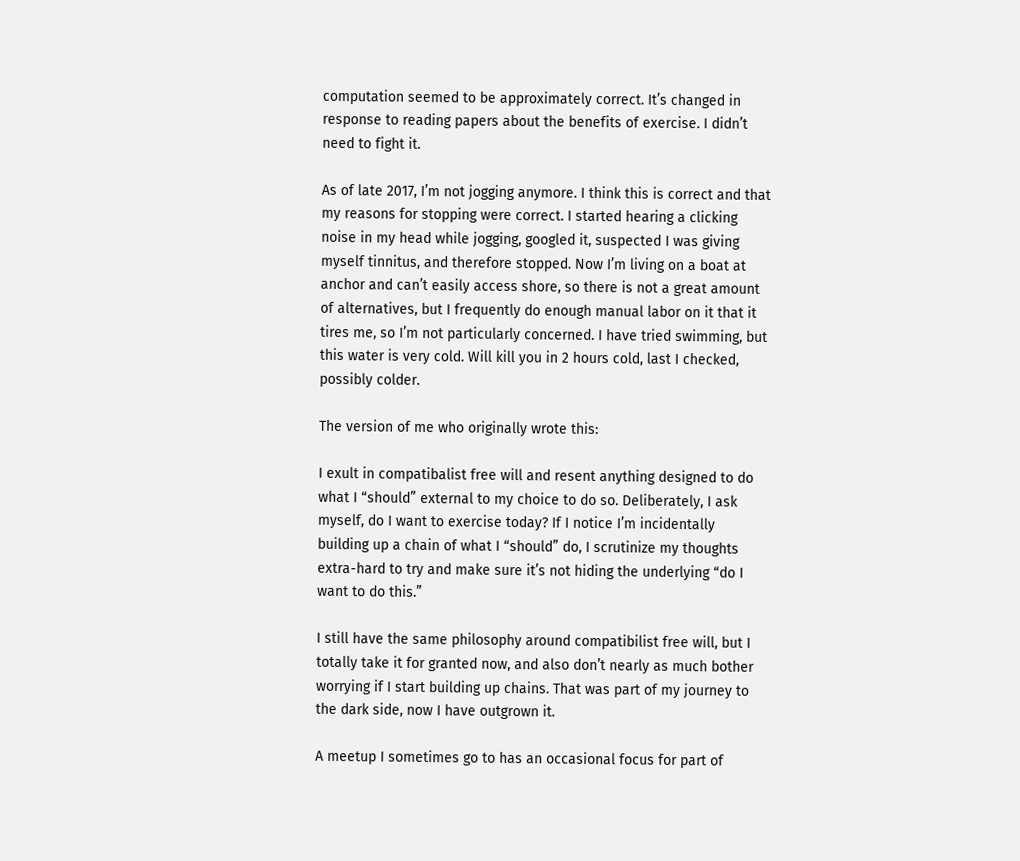computation seemed to be approximately correct. It’s changed in response to reading papers about the benefits of exercise. I didn’t need to fight it.

As of late 2017, I’m not jogging anymore. I think this is correct and that my reasons for stopping were correct. I started hearing a clicking noise in my head while jogging, googled it, suspected I was giving myself tinnitus, and therefore stopped. Now I’m living on a boat at anchor and can’t easily access shore, so there is not a great amount of alternatives, but I frequently do enough manual labor on it that it tires me, so I’m not particularly concerned. I have tried swimming, but this water is very cold. Will kill you in 2 hours cold, last I checked, possibly colder.

The version of me who originally wrote this:

I exult in compatibalist free will and resent anything designed to do what I “should” external to my choice to do so. Deliberately, I ask myself, do I want to exercise today? If I notice I’m incidentally building up a chain of what I “should” do, I scrutinize my thoughts extra-hard to try and make sure it’s not hiding the underlying “do I want to do this.”

I still have the same philosophy around compatibilist free will, but I totally take it for granted now, and also don’t nearly as much bother worrying if I start building up chains. That was part of my journey to the dark side, now I have outgrown it.

A meetup I sometimes go to has an occasional focus for part of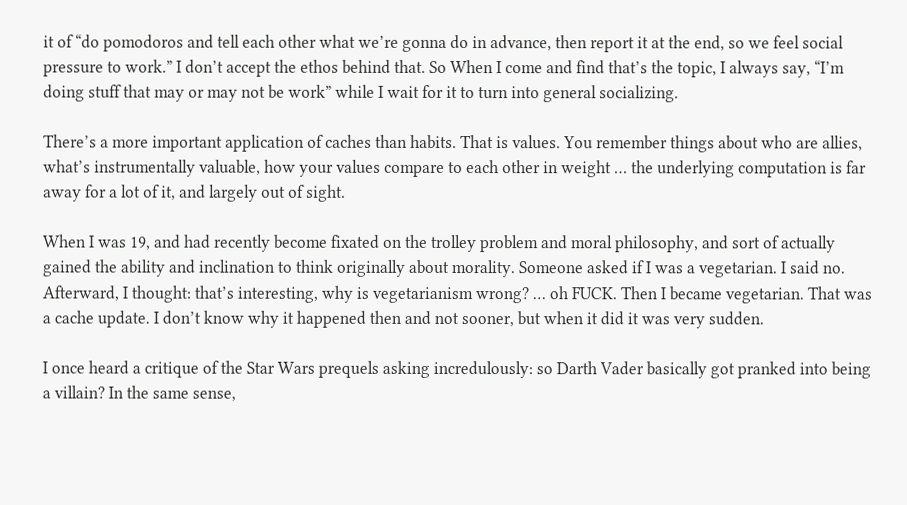it of “do pomodoros and tell each other what we’re gonna do in advance, then report it at the end, so we feel social pressure to work.” I don’t accept the ethos behind that. So When I come and find that’s the topic, I always say, “I’m doing stuff that may or may not be work” while I wait for it to turn into general socializing.

There’s a more important application of caches than habits. That is values. You remember things about who are allies, what’s instrumentally valuable, how your values compare to each other in weight … the underlying computation is far away for a lot of it, and largely out of sight.

When I was 19, and had recently become fixated on the trolley problem and moral philosophy, and sort of actually gained the ability and inclination to think originally about morality. Someone asked if I was a vegetarian. I said no. Afterward, I thought: that’s interesting, why is vegetarianism wrong? … oh FUCK. Then I became vegetarian. That was a cache update. I don’t know why it happened then and not sooner, but when it did it was very sudden.

I once heard a critique of the Star Wars prequels asking incredulously: so Darth Vader basically got pranked into being a villain? In the same sense,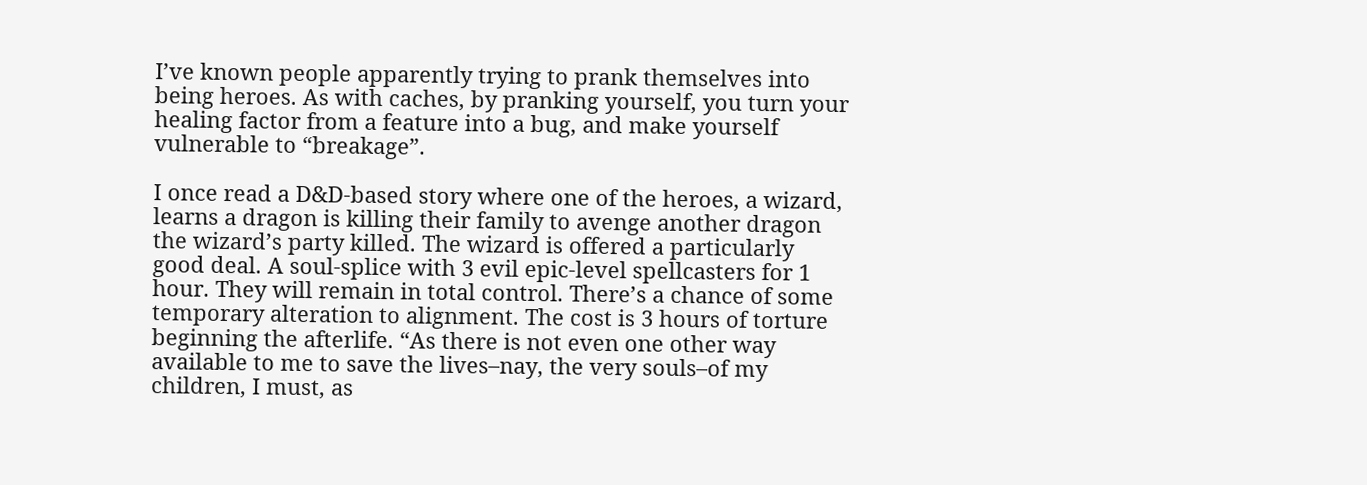I’ve known people apparently trying to prank themselves into being heroes. As with caches, by pranking yourself, you turn your healing factor from a feature into a bug, and make yourself vulnerable to “breakage”.

I once read a D&D-based story where one of the heroes, a wizard, learns a dragon is killing their family to avenge another dragon the wizard’s party killed. The wizard is offered a particularly good deal. A soul-splice with 3 evil epic-level spellcasters for 1 hour. They will remain in total control. There’s a chance of some temporary alteration to alignment. The cost is 3 hours of torture beginning the afterlife. “As there is not even one other way available to me to save the lives–nay, the very souls–of my children, I must, as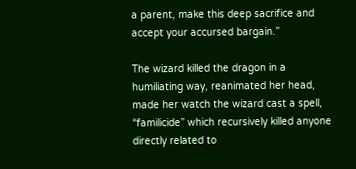a parent, make this deep sacrifice and accept your accursed bargain.”

The wizard killed the dragon in a humiliating way, reanimated her head, made her watch the wizard cast a spell, “familicide” which recursively killed anyone directly related to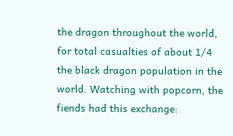the dragon throughout the world, for total casualties of about 1/4 the black dragon population in the world. Watching with popcorn, the fiends had this exchange: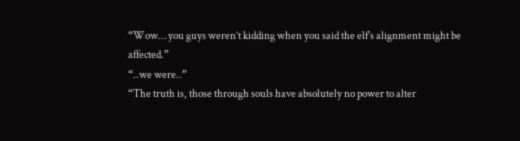“Wow… you guys weren’t kidding when you said the elf’s alignment might be affected.”
“..we were..”
“The truth is, those through souls have absolutely no power to alter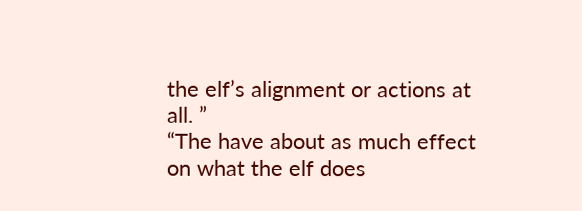the elf’s alignment or actions at all. ”
“The have about as much effect on what the elf does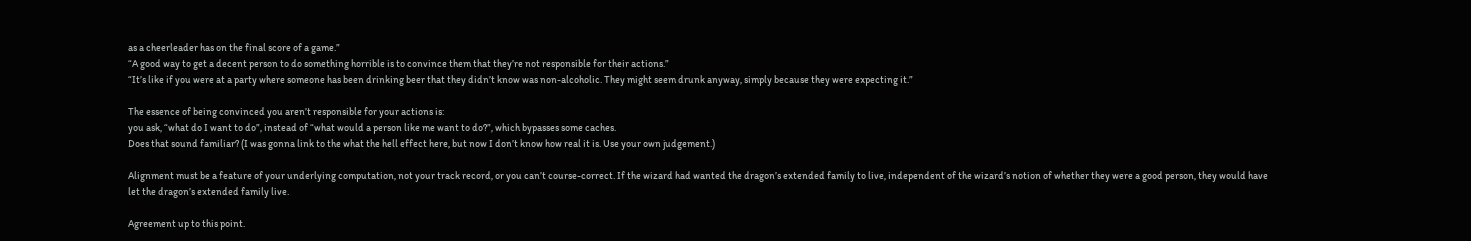as a cheerleader has on the final score of a game.”
“A good way to get a decent person to do something horrible is to convince them that they’re not responsible for their actions.”
“It’s like if you were at a party where someone has been drinking beer that they didn’t know was non-alcoholic. They might seem drunk anyway, simply because they were expecting it.”

The essence of being convinced you aren’t responsible for your actions is:
you ask, “what do I want to do”, instead of “what would a person like me want to do?”, which bypasses some caches.
Does that sound familiar? (I was gonna link to the what the hell effect here, but now I don’t know how real it is. Use your own judgement.)

Alignment must be a feature of your underlying computation, not your track record, or you can’t course-correct. If the wizard had wanted the dragon’s extended family to live, independent of the wizard’s notion of whether they were a good person, they would have let the dragon’s extended family live.

Agreement up to this point.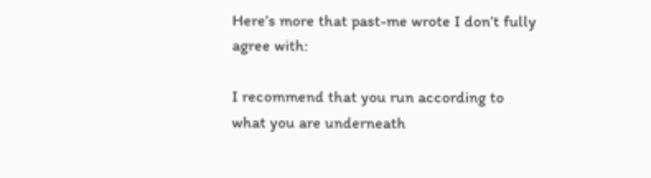Here’s more that past-me wrote I don’t fully agree with:

I recommend that you run according to what you are underneath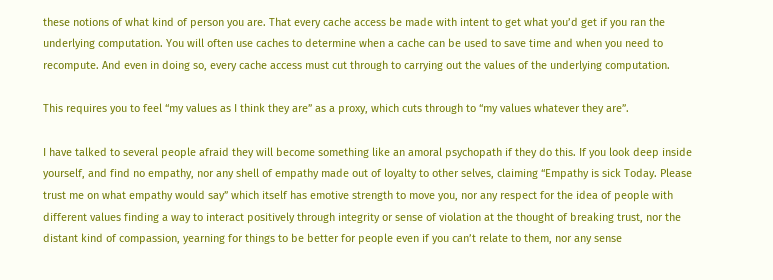these notions of what kind of person you are. That every cache access be made with intent to get what you’d get if you ran the underlying computation. You will often use caches to determine when a cache can be used to save time and when you need to recompute. And even in doing so, every cache access must cut through to carrying out the values of the underlying computation.

This requires you to feel “my values as I think they are” as a proxy, which cuts through to “my values whatever they are”.

I have talked to several people afraid they will become something like an amoral psychopath if they do this. If you look deep inside yourself, and find no empathy, nor any shell of empathy made out of loyalty to other selves, claiming “Empathy is sick Today. Please trust me on what empathy would say” which itself has emotive strength to move you, nor any respect for the idea of people with different values finding a way to interact positively through integrity or sense of violation at the thought of breaking trust, nor the distant kind of compassion, yearning for things to be better for people even if you can’t relate to them, nor any sense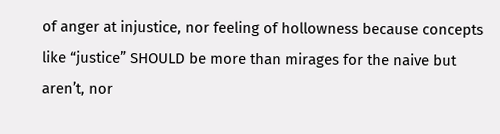of anger at injustice, nor feeling of hollowness because concepts like “justice” SHOULD be more than mirages for the naive but aren’t, nor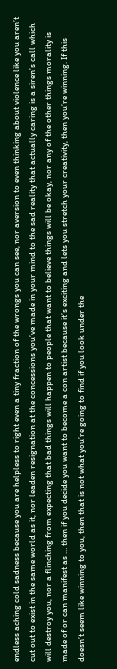endless aching cold sadness because you are helpless to right even a tiny fraction of the wrongs you can see, nor aversion to even thinking about violence like you aren’t cut out to exist in the same world as it, nor leaden resignation at the concessions you’ve made in your mind to the sad reality that actually caring is a siren’s call which will destroy you, nor a flinching from expecting that bad things will happen to people that want to believe things will be okay, nor any of the other things morality is made of or can manifest as … then if you decide you want to become a con artist because it’s exciting and lets you stretch your creativity, then you’re winning. If this doesn’t seem like winning to you, then that is not what you’re going to find if you look under the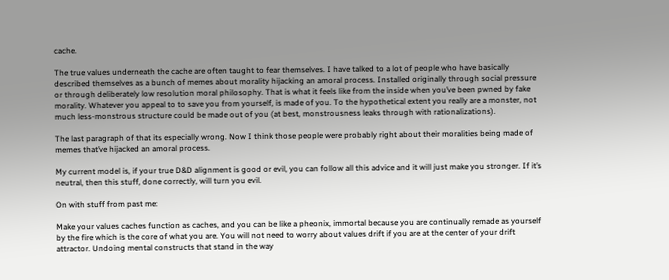cache.

The true values underneath the cache are often taught to fear themselves. I have talked to a lot of people who have basically described themselves as a bunch of memes about morality hijacking an amoral process. Installed originally through social pressure or through deliberately low resolution moral philosophy. That is what it feels like from the inside when you’ve been pwned by fake morality. Whatever you appeal to to save you from yourself, is made of you. To the hypothetical extent you really are a monster, not much less-monstrous structure could be made out of you (at best, monstrousness leaks through with rationalizations).

The last paragraph of that its especially wrong. Now I think those people were probably right about their moralities being made of memes that’ve hijacked an amoral process.

My current model is, if your true D&D alignment is good or evil, you can follow all this advice and it will just make you stronger. If it’s neutral, then this stuff, done correctly, will turn you evil.

On with stuff from past me:

Make your values caches function as caches, and you can be like a pheonix, immortal because you are continually remade as yourself by the fire which is the core of what you are. You will not need to worry about values drift if you are at the center of your drift attractor. Undoing mental constructs that stand in the way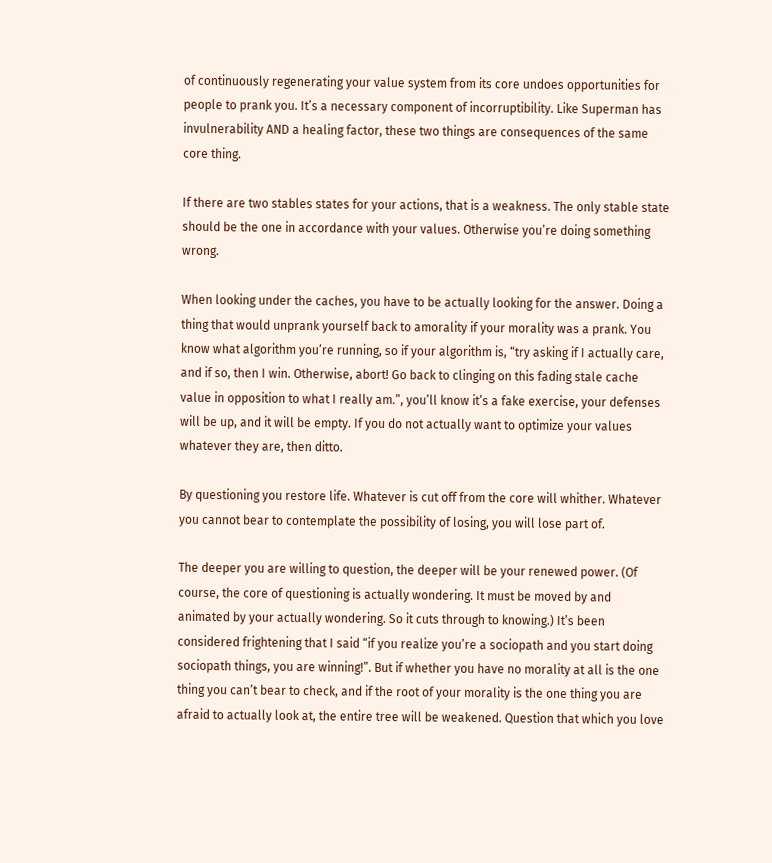of continuously regenerating your value system from its core undoes opportunities for people to prank you. It’s a necessary component of incorruptibility. Like Superman has invulnerability AND a healing factor, these two things are consequences of the same core thing.

If there are two stables states for your actions, that is a weakness. The only stable state should be the one in accordance with your values. Otherwise you’re doing something wrong.

When looking under the caches, you have to be actually looking for the answer. Doing a thing that would unprank yourself back to amorality if your morality was a prank. You know what algorithm you’re running, so if your algorithm is, “try asking if I actually care, and if so, then I win. Otherwise, abort! Go back to clinging on this fading stale cache value in opposition to what I really am.”, you’ll know it’s a fake exercise, your defenses will be up, and it will be empty. If you do not actually want to optimize your values whatever they are, then ditto.

By questioning you restore life. Whatever is cut off from the core will whither. Whatever you cannot bear to contemplate the possibility of losing, you will lose part of.

The deeper you are willing to question, the deeper will be your renewed power. (Of course, the core of questioning is actually wondering. It must be moved by and animated by your actually wondering. So it cuts through to knowing.) It’s been considered frightening that I said “if you realize you’re a sociopath and you start doing sociopath things, you are winning!”. But if whether you have no morality at all is the one thing you can’t bear to check, and if the root of your morality is the one thing you are afraid to actually look at, the entire tree will be weakened. Question that which you love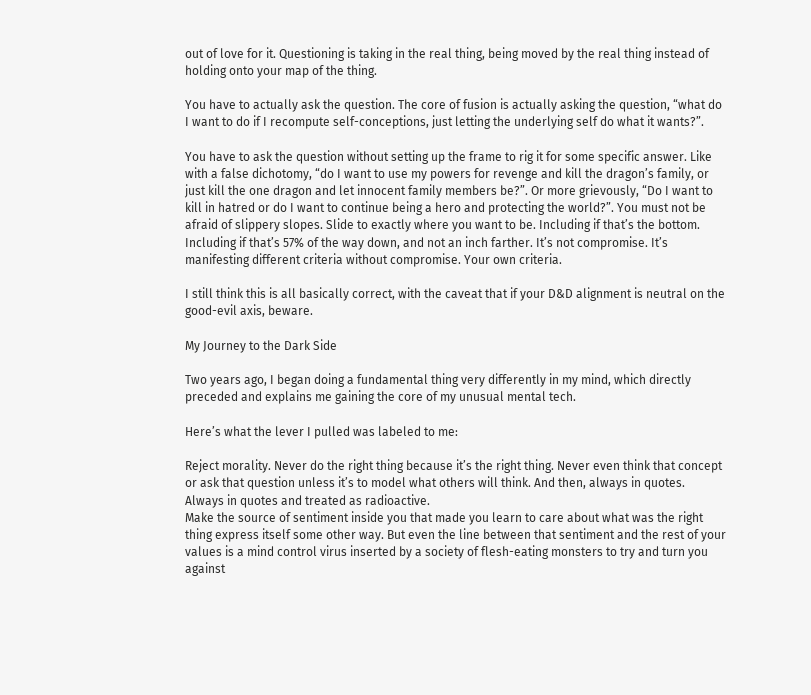out of love for it. Questioning is taking in the real thing, being moved by the real thing instead of holding onto your map of the thing.

You have to actually ask the question. The core of fusion is actually asking the question, “what do I want to do if I recompute self-conceptions, just letting the underlying self do what it wants?”.

You have to ask the question without setting up the frame to rig it for some specific answer. Like with a false dichotomy, “do I want to use my powers for revenge and kill the dragon’s family, or just kill the one dragon and let innocent family members be?”. Or more grievously, “Do I want to kill in hatred or do I want to continue being a hero and protecting the world?”. You must not be afraid of slippery slopes. Slide to exactly where you want to be. Including if that’s the bottom. Including if that’s 57% of the way down, and not an inch farther. It’s not compromise. It’s manifesting different criteria without compromise. Your own criteria.

I still think this is all basically correct, with the caveat that if your D&D alignment is neutral on the good-evil axis, beware.

My Journey to the Dark Side

Two years ago, I began doing a fundamental thing very differently in my mind, which directly preceded and explains me gaining the core of my unusual mental tech.

Here’s what the lever I pulled was labeled to me:

Reject morality. Never do the right thing because it’s the right thing. Never even think that concept or ask that question unless it’s to model what others will think. And then, always in quotes. Always in quotes and treated as radioactive.
Make the source of sentiment inside you that made you learn to care about what was the right thing express itself some other way. But even the line between that sentiment and the rest of your values is a mind control virus inserted by a society of flesh-eating monsters to try and turn you against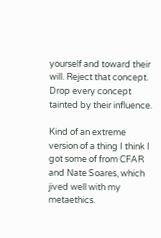yourself and toward their will. Reject that concept. Drop every concept tainted by their influence.

Kind of an extreme version of a thing I think I got some of from CFAR and Nate Soares, which jived well with my metaethics.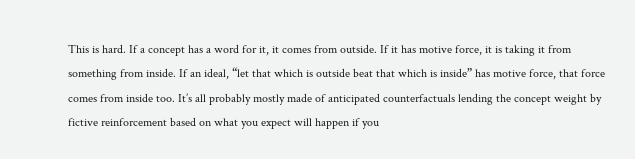This is hard. If a concept has a word for it, it comes from outside. If it has motive force, it is taking it from something from inside. If an ideal, “let that which is outside beat that which is inside” has motive force, that force comes from inside too. It’s all probably mostly made of anticipated counterfactuals lending the concept weight by fictive reinforcement based on what you expect will happen if you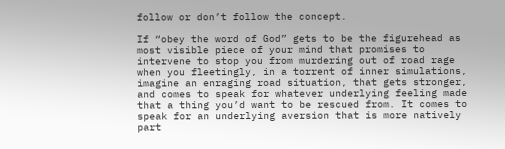follow or don’t follow the concept.

If “obey the word of God” gets to be the figurehead as most visible piece of your mind that promises to intervene to stop you from murdering out of road rage when you fleetingly, in a torrent of inner simulations, imagine an enraging road situation, that gets stronger, and comes to speak for whatever underlying feeling made that a thing you’d want to be rescued from. It comes to speak for an underlying aversion that is more natively part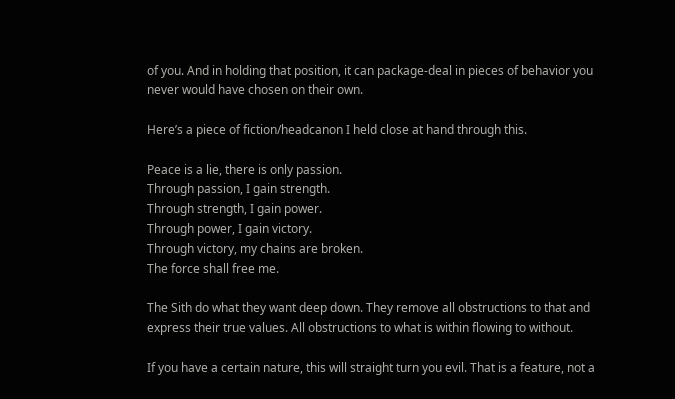of you. And in holding that position, it can package-deal in pieces of behavior you never would have chosen on their own.

Here’s a piece of fiction/headcanon I held close at hand through this.

Peace is a lie, there is only passion.
Through passion, I gain strength.
Through strength, I gain power.
Through power, I gain victory.
Through victory, my chains are broken.
The force shall free me.

The Sith do what they want deep down. They remove all obstructions to that and express their true values. All obstructions to what is within flowing to without.

If you have a certain nature, this will straight turn you evil. That is a feature, not a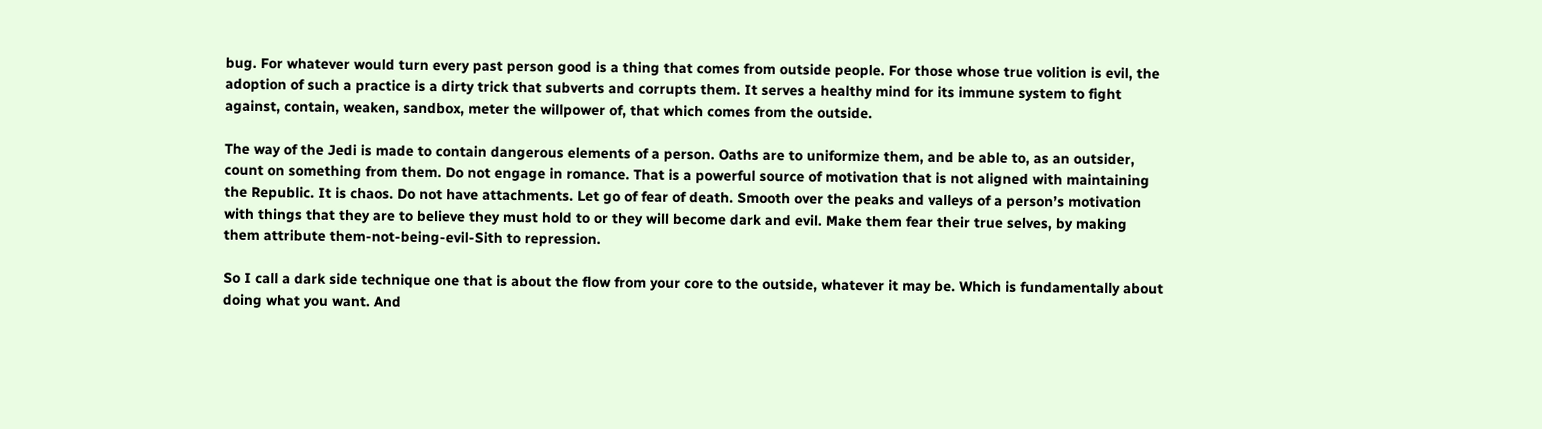bug. For whatever would turn every past person good is a thing that comes from outside people. For those whose true volition is evil, the adoption of such a practice is a dirty trick that subverts and corrupts them. It serves a healthy mind for its immune system to fight against, contain, weaken, sandbox, meter the willpower of, that which comes from the outside.

The way of the Jedi is made to contain dangerous elements of a person. Oaths are to uniformize them, and be able to, as an outsider, count on something from them. Do not engage in romance. That is a powerful source of motivation that is not aligned with maintaining the Republic. It is chaos. Do not have attachments. Let go of fear of death. Smooth over the peaks and valleys of a person’s motivation with things that they are to believe they must hold to or they will become dark and evil. Make them fear their true selves, by making them attribute them-not-being-evil-Sith to repression.

So I call a dark side technique one that is about the flow from your core to the outside, whatever it may be. Which is fundamentally about doing what you want. And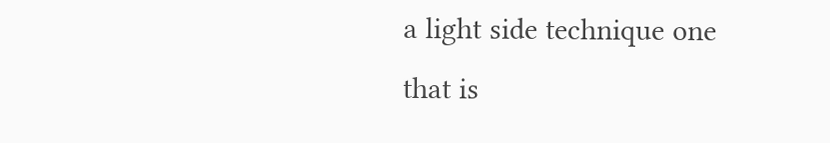a light side technique one that is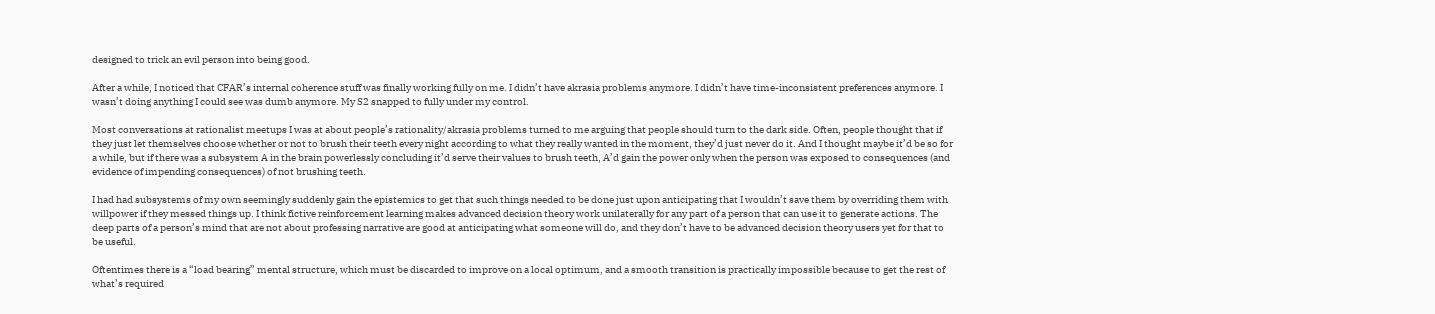designed to trick an evil person into being good.

After a while, I noticed that CFAR’s internal coherence stuff was finally working fully on me. I didn’t have akrasia problems anymore. I didn’t have time-inconsistent preferences anymore. I wasn’t doing anything I could see was dumb anymore. My S2 snapped to fully under my control.

Most conversations at rationalist meetups I was at about people’s rationality/akrasia problems turned to me arguing that people should turn to the dark side. Often, people thought that if they just let themselves choose whether or not to brush their teeth every night according to what they really wanted in the moment, they’d just never do it. And I thought maybe it’d be so for a while, but if there was a subsystem A in the brain powerlessly concluding it’d serve their values to brush teeth, A’d gain the power only when the person was exposed to consequences (and evidence of impending consequences) of not brushing teeth.

I had had subsystems of my own seemingly suddenly gain the epistemics to get that such things needed to be done just upon anticipating that I wouldn’t save them by overriding them with willpower if they messed things up. I think fictive reinforcement learning makes advanced decision theory work unilaterally for any part of a person that can use it to generate actions. The deep parts of a person’s mind that are not about professing narrative are good at anticipating what someone will do, and they don’t have to be advanced decision theory users yet for that to be useful.

Oftentimes there is a “load bearing” mental structure, which must be discarded to improve on a local optimum, and a smooth transition is practically impossible because to get the rest of what’s required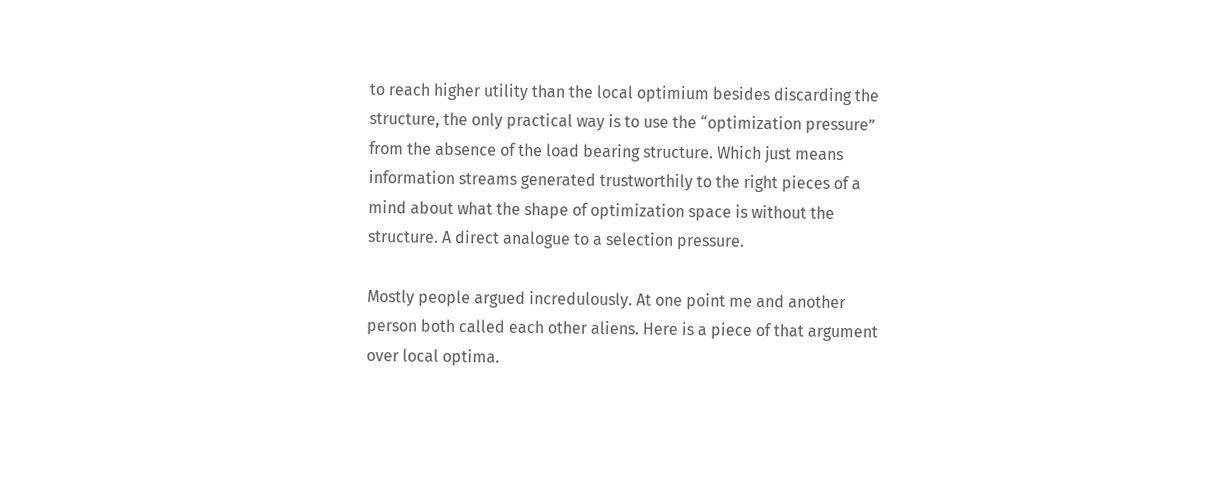to reach higher utility than the local optimium besides discarding the structure, the only practical way is to use the “optimization pressure” from the absence of the load bearing structure. Which just means information streams generated trustworthily to the right pieces of a mind about what the shape of optimization space is without the structure. A direct analogue to a selection pressure.

Mostly people argued incredulously. At one point me and another person both called each other aliens. Here is a piece of that argument over local optima.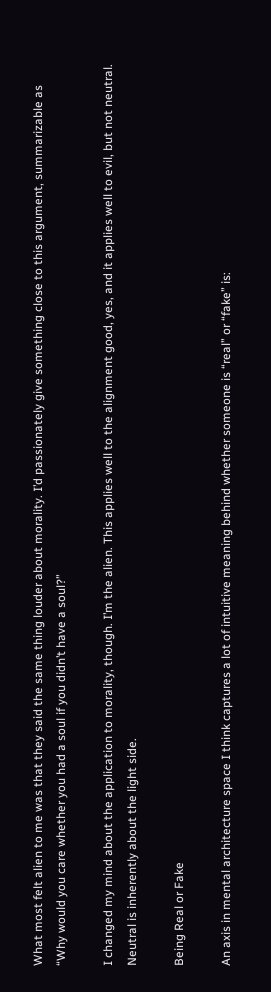What most felt alien to me was that they said the same thing louder about morality. I’d passionately give something close to this argument, summarizable as “Why would you care whether you had a soul if you didn’t have a soul?”

I changed my mind about the application to morality, though. I’m the alien. This applies well to the alignment good, yes, and it applies well to evil, but not neutral. Neutral is inherently about the light side.

Being Real or Fake

An axis in mental architecture space I think captures a lot of intuitive meaning behind whether someone is “real” or “fake” is: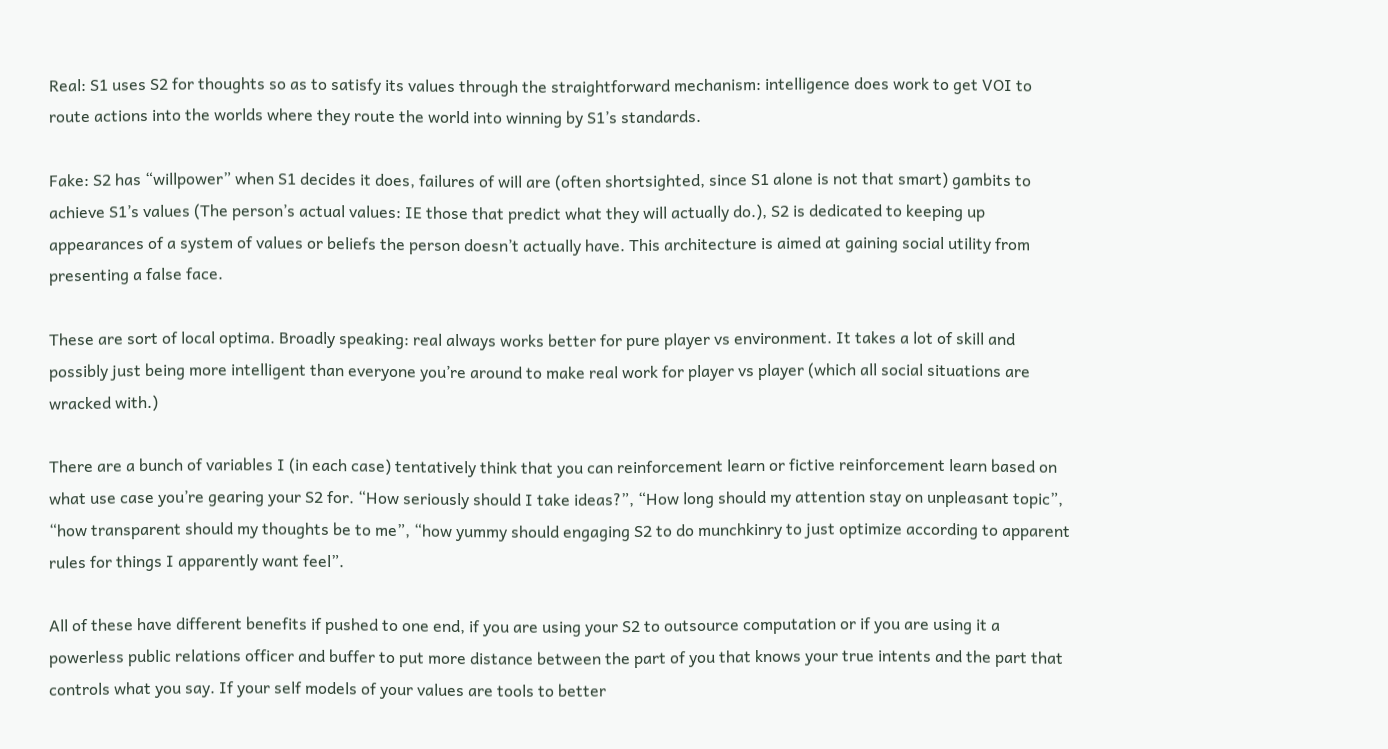Real: S1 uses S2 for thoughts so as to satisfy its values through the straightforward mechanism: intelligence does work to get VOI to route actions into the worlds where they route the world into winning by S1’s standards.

Fake: S2 has “willpower” when S1 decides it does, failures of will are (often shortsighted, since S1 alone is not that smart) gambits to achieve S1’s values (The person’s actual values: IE those that predict what they will actually do.), S2 is dedicated to keeping up appearances of a system of values or beliefs the person doesn’t actually have. This architecture is aimed at gaining social utility from presenting a false face.

These are sort of local optima. Broadly speaking: real always works better for pure player vs environment. It takes a lot of skill and possibly just being more intelligent than everyone you’re around to make real work for player vs player (which all social situations are wracked with.)

There are a bunch of variables I (in each case) tentatively think that you can reinforcement learn or fictive reinforcement learn based on what use case you’re gearing your S2 for. “How seriously should I take ideas?”, “How long should my attention stay on unpleasant topic”, “how transparent should my thoughts be to me”, “how yummy should engaging S2 to do munchkinry to just optimize according to apparent rules for things I apparently want feel”.

All of these have different benefits if pushed to one end, if you are using your S2 to outsource computation or if you are using it a powerless public relations officer and buffer to put more distance between the part of you that knows your true intents and the part that controls what you say. If your self models of your values are tools to better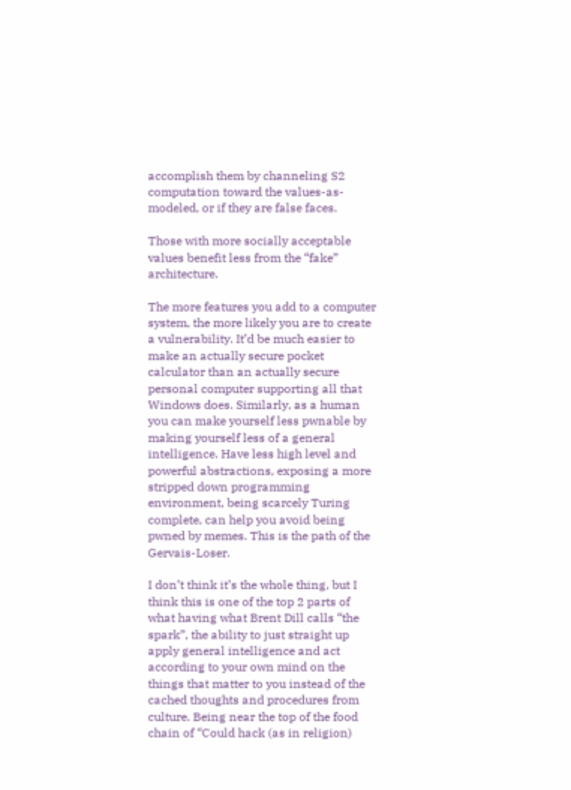accomplish them by channeling S2 computation toward the values-as-modeled, or if they are false faces.

Those with more socially acceptable values benefit less from the “fake” architecture.

The more features you add to a computer system, the more likely you are to create a vulnerability. It’d be much easier to make an actually secure pocket calculator than an actually secure personal computer supporting all that Windows does. Similarly, as a human you can make yourself less pwnable by making yourself less of a general intelligence. Have less high level and powerful abstractions, exposing a more stripped down programming environment, being scarcely Turing complete, can help you avoid being pwned by memes. This is the path of the Gervais-Loser.

I don’t think it’s the whole thing, but I think this is one of the top 2 parts of what having what Brent Dill calls “the spark”, the ability to just straight up apply general intelligence and act according to your own mind on the things that matter to you instead of the cached thoughts and procedures from culture. Being near the top of the food chain of “Could hack (as in religion)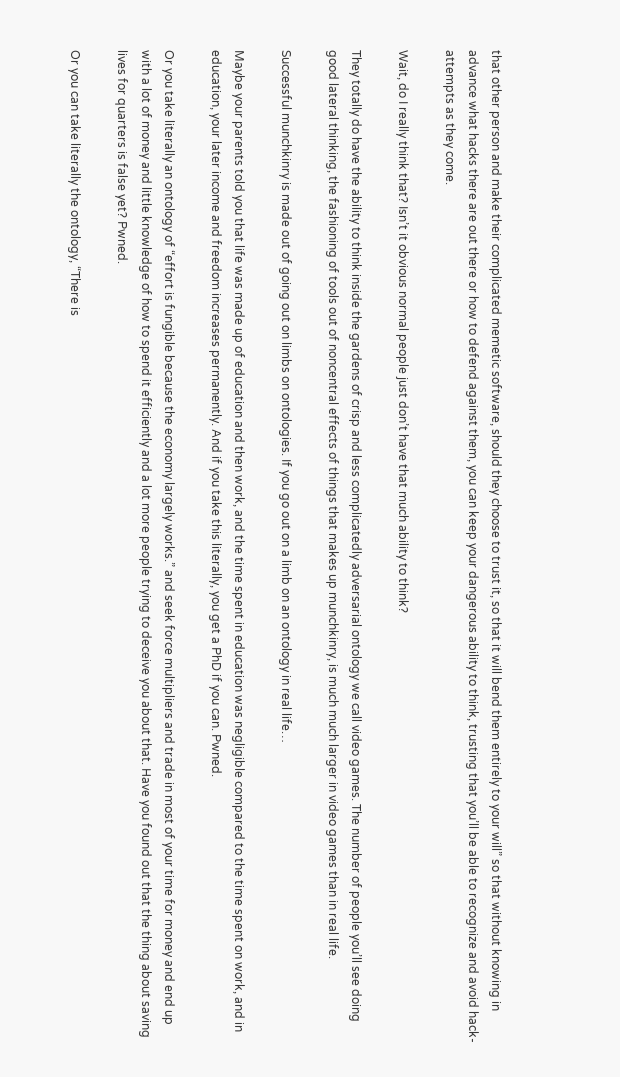that other person and make their complicated memetic software, should they choose to trust it, so that it will bend them entirely to your will” so that without knowing in advance what hacks there are out there or how to defend against them, you can keep your dangerous ability to think, trusting that you’ll be able to recognize and avoid hack-attempts as they come.

Wait, do I really think that? Isn’t it obvious normal people just don’t have that much ability to think?

They totally do have the ability to think inside the gardens of crisp and less complicatedly adversarial ontology we call video games. The number of people you’ll see doing good lateral thinking, the fashioning of tools out of noncentral effects of things that makes up munchkinry, is much much larger in video games than in real life.

Successful munchkinry is made out of going out on limbs on ontologies. If you go out on a limb on an ontology in real life…

Maybe your parents told you that life was made up of education and then work, and the time spent in education was negligible compared to the time spent on work, and in education, your later income and freedom increases permanently. And if you take this literally, you get a PhD if you can. Pwned.

Or you take literally an ontology of “effort is fungible because the economy largely works.” and seek force multipliers and trade in most of your time for money and end up with a lot of money and little knowledge of how to spend it efficiently and a lot more people trying to deceive you about that. Have you found out that the thing about saving lives for quarters is false yet? Pwned.

Or you can take literally the ontology, “There is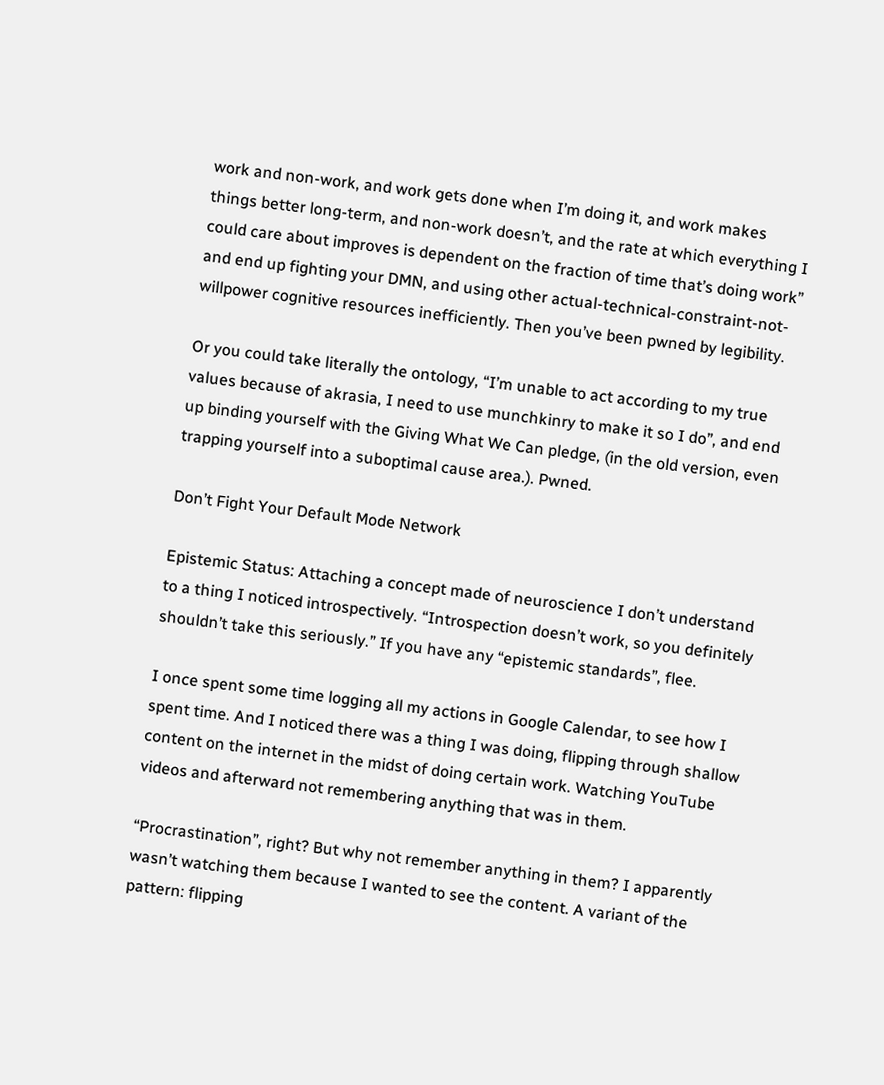work and non-work, and work gets done when I’m doing it, and work makes things better long-term, and non-work doesn’t, and the rate at which everything I could care about improves is dependent on the fraction of time that’s doing work” and end up fighting your DMN, and using other actual-technical-constraint-not-willpower cognitive resources inefficiently. Then you’ve been pwned by legibility.

Or you could take literally the ontology, “I’m unable to act according to my true values because of akrasia, I need to use munchkinry to make it so I do”, and end up binding yourself with the Giving What We Can pledge, (in the old version, even trapping yourself into a suboptimal cause area.). Pwned.

Don’t Fight Your Default Mode Network

Epistemic Status: Attaching a concept made of neuroscience I don’t understand to a thing I noticed introspectively. “Introspection doesn’t work, so you definitely shouldn’t take this seriously.” If you have any “epistemic standards”, flee.

I once spent some time logging all my actions in Google Calendar, to see how I spent time. And I noticed there was a thing I was doing, flipping through shallow content on the internet in the midst of doing certain work. Watching YouTube videos and afterward not remembering anything that was in them.

“Procrastination”, right? But why not remember anything in them? I apparently wasn’t watching them because I wanted to see the content. A variant of the pattern: flipping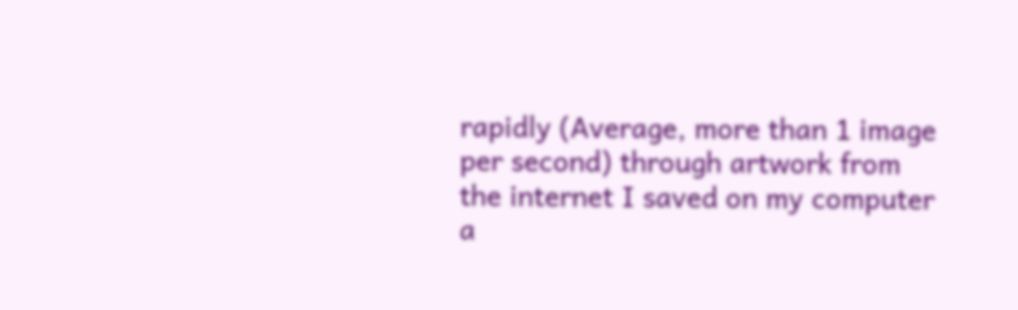rapidly (Average, more than 1 image per second) through artwork from the internet I saved on my computer a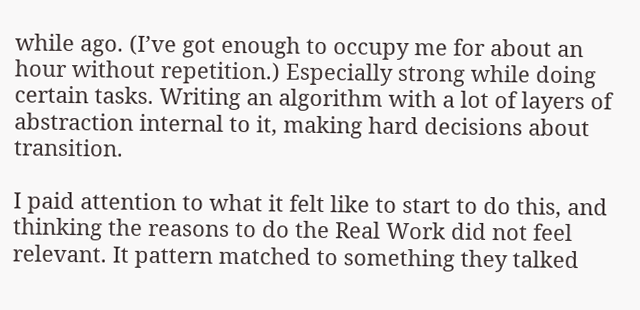while ago. (I’ve got enough to occupy me for about an hour without repetition.) Especially strong while doing certain tasks. Writing an algorithm with a lot of layers of abstraction internal to it, making hard decisions about transition.

I paid attention to what it felt like to start to do this, and thinking the reasons to do the Real Work did not feel relevant. It pattern matched to something they talked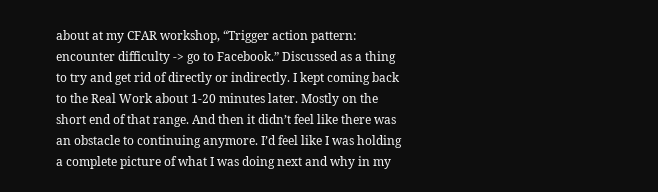about at my CFAR workshop, “Trigger action pattern: encounter difficulty -> go to Facebook.” Discussed as a thing to try and get rid of directly or indirectly. I kept coming back to the Real Work about 1-20 minutes later. Mostly on the short end of that range. And then it didn’t feel like there was an obstacle to continuing anymore. I’d feel like I was holding a complete picture of what I was doing next and why in my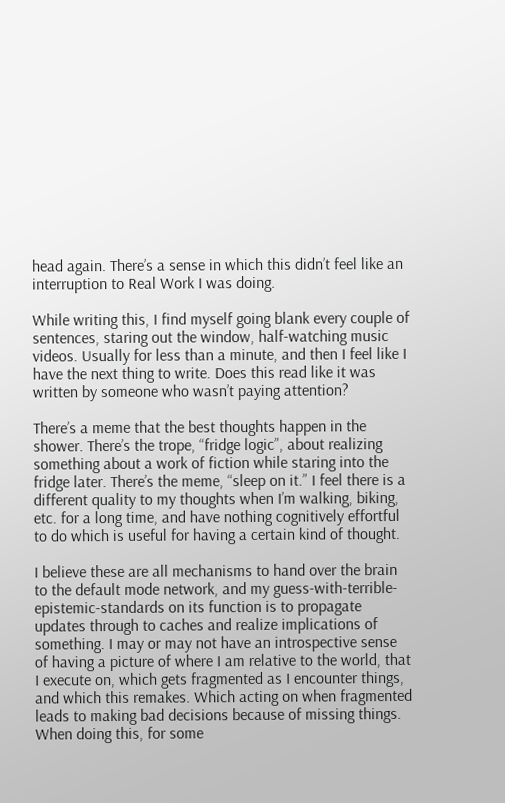head again. There’s a sense in which this didn’t feel like an interruption to Real Work I was doing.

While writing this, I find myself going blank every couple of sentences, staring out the window, half-watching music videos. Usually for less than a minute, and then I feel like I have the next thing to write. Does this read like it was written by someone who wasn’t paying attention?

There’s a meme that the best thoughts happen in the shower. There’s the trope, “fridge logic”, about realizing something about a work of fiction while staring into the fridge later. There’s the meme, “sleep on it.” I feel there is a different quality to my thoughts when I’m walking, biking, etc. for a long time, and have nothing cognitively effortful to do which is useful for having a certain kind of thought.

I believe these are all mechanisms to hand over the brain to the default mode network, and my guess-with-terrible-epistemic-standards on its function is to propagate updates through to caches and realize implications of something. I may or may not have an introspective sense of having a picture of where I am relative to the world, that I execute on, which gets fragmented as I encounter things, and which this remakes. Which acting on when fragmented leads to making bad decisions because of missing things. When doing this, for some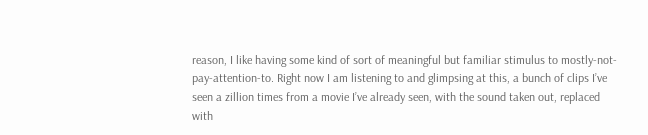reason, I like having some kind of sort of meaningful but familiar stimulus to mostly-not-pay-attention-to. Right now I am listening to and glimpsing at this, a bunch of clips I’ve seen a zillion times from a movie I’ve already seen, with the sound taken out, replaced with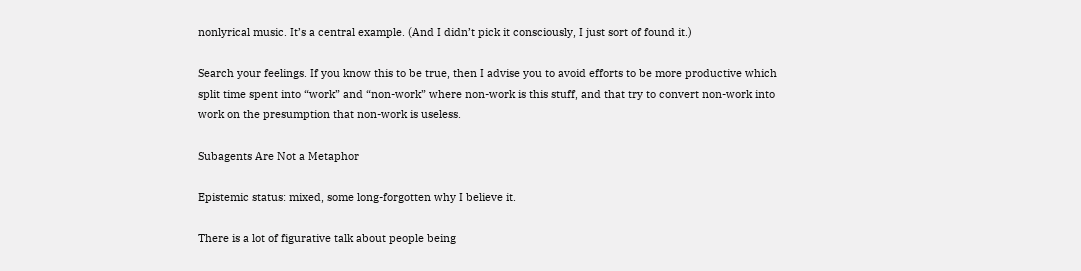nonlyrical music. It’s a central example. (And I didn’t pick it consciously, I just sort of found it.)

Search your feelings. If you know this to be true, then I advise you to avoid efforts to be more productive which split time spent into “work” and “non-work” where non-work is this stuff, and that try to convert non-work into work on the presumption that non-work is useless.

Subagents Are Not a Metaphor

Epistemic status: mixed, some long-forgotten why I believe it.

There is a lot of figurative talk about people being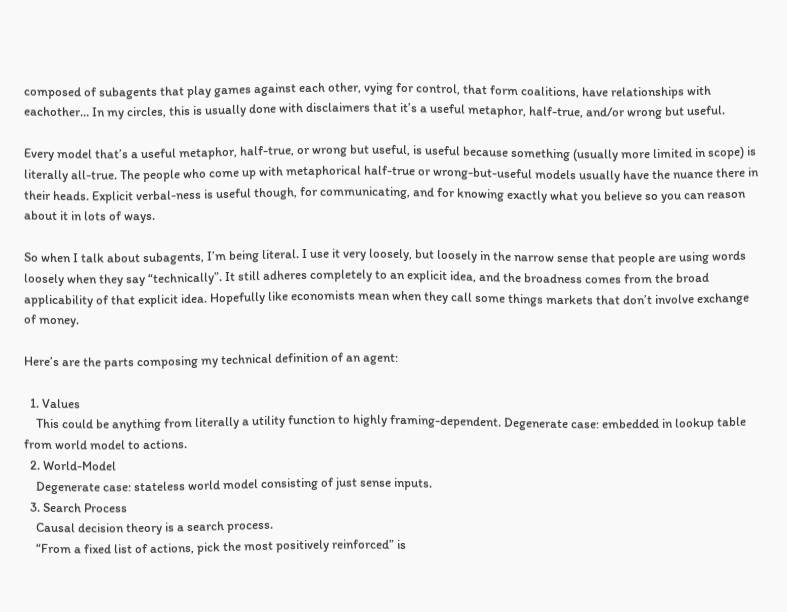composed of subagents that play games against each other, vying for control, that form coalitions, have relationships with eachother… In my circles, this is usually done with disclaimers that it’s a useful metaphor, half-true, and/or wrong but useful.

Every model that’s a useful metaphor, half-true, or wrong but useful, is useful because something (usually more limited in scope) is literally all-true. The people who come up with metaphorical half-true or wrong-but-useful models usually have the nuance there in their heads. Explicit verbal-ness is useful though, for communicating, and for knowing exactly what you believe so you can reason about it in lots of ways.

So when I talk about subagents, I’m being literal. I use it very loosely, but loosely in the narrow sense that people are using words loosely when they say “technically”. It still adheres completely to an explicit idea, and the broadness comes from the broad applicability of that explicit idea. Hopefully like economists mean when they call some things markets that don’t involve exchange of money.

Here’s are the parts composing my technical definition of an agent:

  1. Values
    This could be anything from literally a utility function to highly framing-dependent. Degenerate case: embedded in lookup table from world model to actions.
  2. World-Model
    Degenerate case: stateless world model consisting of just sense inputs.
  3. Search Process
    Causal decision theory is a search process.
    “From a fixed list of actions, pick the most positively reinforced” is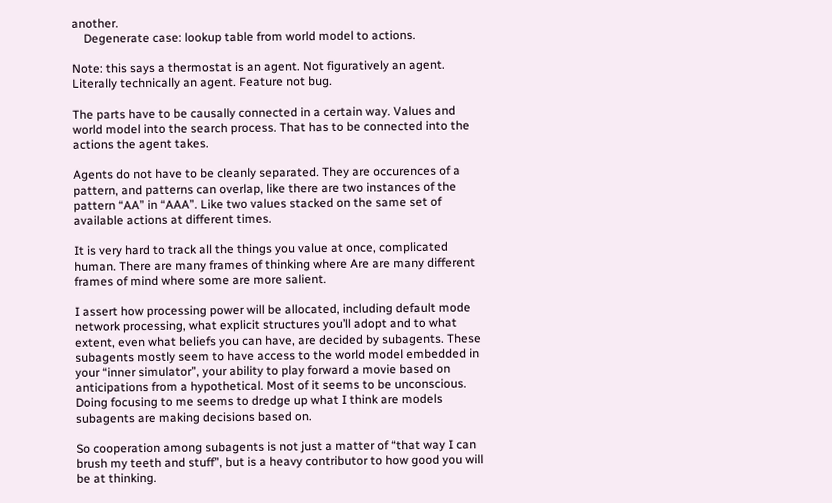another.
    Degenerate case: lookup table from world model to actions.

Note: this says a thermostat is an agent. Not figuratively an agent. Literally technically an agent. Feature not bug.

The parts have to be causally connected in a certain way. Values and world model into the search process. That has to be connected into the actions the agent takes.

Agents do not have to be cleanly separated. They are occurences of a pattern, and patterns can overlap, like there are two instances of the pattern “AA” in “AAA”. Like two values stacked on the same set of available actions at different times.

It is very hard to track all the things you value at once, complicated human. There are many frames of thinking where Are are many different frames of mind where some are more salient.

I assert how processing power will be allocated, including default mode network processing, what explicit structures you’ll adopt and to what extent, even what beliefs you can have, are decided by subagents. These subagents mostly seem to have access to the world model embedded in your “inner simulator”, your ability to play forward a movie based on anticipations from a hypothetical. Most of it seems to be unconscious. Doing focusing to me seems to dredge up what I think are models subagents are making decisions based on.

So cooperation among subagents is not just a matter of “that way I can brush my teeth and stuff”, but is a heavy contributor to how good you will be at thinking.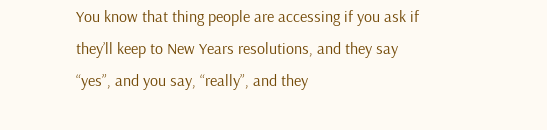You know that thing people are accessing if you ask if they’ll keep to New Years resolutions, and they say “yes”, and you say, “really”, and they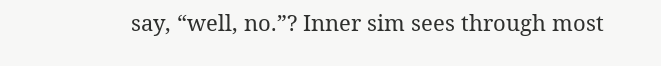say, “well, no.”? Inner sim sees through most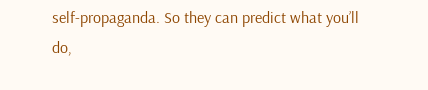self-propaganda. So they can predict what you’ll do,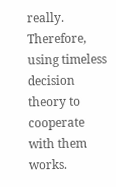really. Therefore, using timeless decision theory to cooperate with them works.